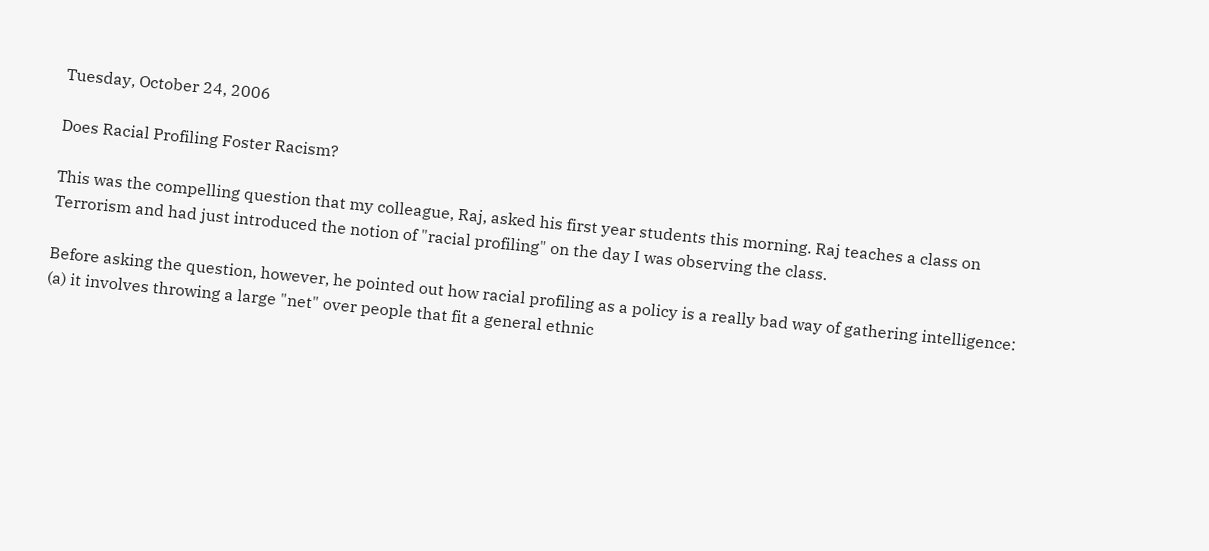Tuesday, October 24, 2006

Does Racial Profiling Foster Racism?

This was the compelling question that my colleague, Raj, asked his first year students this morning. Raj teaches a class on Terrorism and had just introduced the notion of "racial profiling" on the day I was observing the class.

Before asking the question, however, he pointed out how racial profiling as a policy is a really bad way of gathering intelligence: (a) it involves throwing a large "net" over people that fit a general ethnic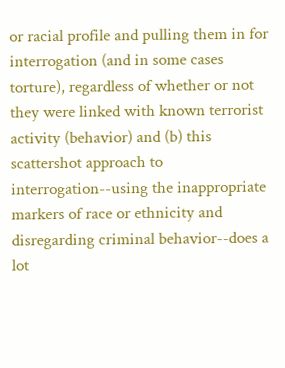or racial profile and pulling them in for interrogation (and in some cases torture), regardless of whether or not they were linked with known terrorist activity (behavior) and (b) this scattershot approach to interrogation--using the inappropriate markers of race or ethnicity and disregarding criminal behavior--does a lot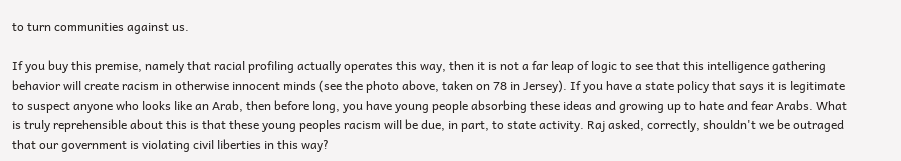to turn communities against us.

If you buy this premise, namely that racial profiling actually operates this way, then it is not a far leap of logic to see that this intelligence gathering behavior will create racism in otherwise innocent minds (see the photo above, taken on 78 in Jersey). If you have a state policy that says it is legitimate to suspect anyone who looks like an Arab, then before long, you have young people absorbing these ideas and growing up to hate and fear Arabs. What is truly reprehensible about this is that these young peoples racism will be due, in part, to state activity. Raj asked, correctly, shouldn't we be outraged that our government is violating civil liberties in this way?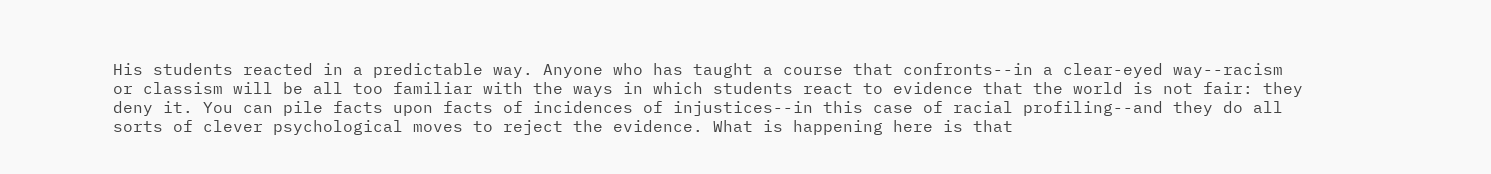His students reacted in a predictable way. Anyone who has taught a course that confronts--in a clear-eyed way--racism or classism will be all too familiar with the ways in which students react to evidence that the world is not fair: they deny it. You can pile facts upon facts of incidences of injustices--in this case of racial profiling--and they do all sorts of clever psychological moves to reject the evidence. What is happening here is that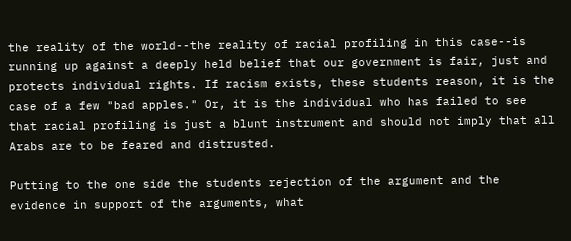the reality of the world--the reality of racial profiling in this case--is running up against a deeply held belief that our government is fair, just and protects individual rights. If racism exists, these students reason, it is the case of a few "bad apples." Or, it is the individual who has failed to see that racial profiling is just a blunt instrument and should not imply that all Arabs are to be feared and distrusted.

Putting to the one side the students rejection of the argument and the evidence in support of the arguments, what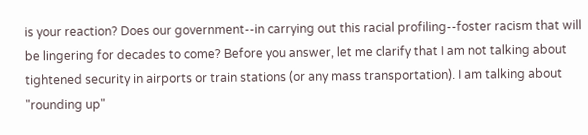is your reaction? Does our government--in carrying out this racial profiling--foster racism that will be lingering for decades to come? Before you answer, let me clarify that I am not talking about tightened security in airports or train stations (or any mass transportation). I am talking about "rounding up"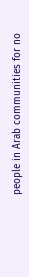people in Arab communities for no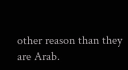other reason than they are Arab.